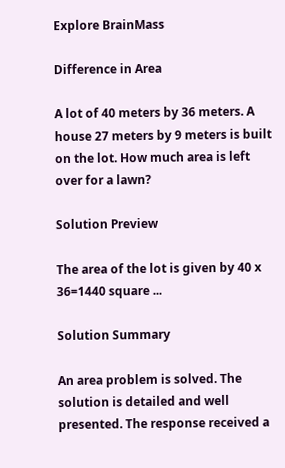Explore BrainMass

Difference in Area

A lot of 40 meters by 36 meters. A house 27 meters by 9 meters is built on the lot. How much area is left over for a lawn?

Solution Preview

The area of the lot is given by 40 x 36=1440 square ...

Solution Summary

An area problem is solved. The solution is detailed and well presented. The response received a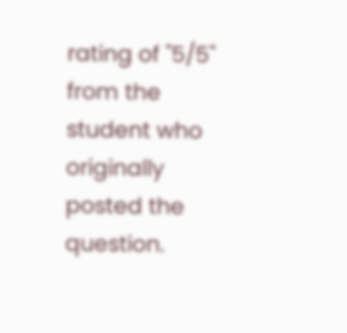rating of "5/5" from the student who originally posted the question.